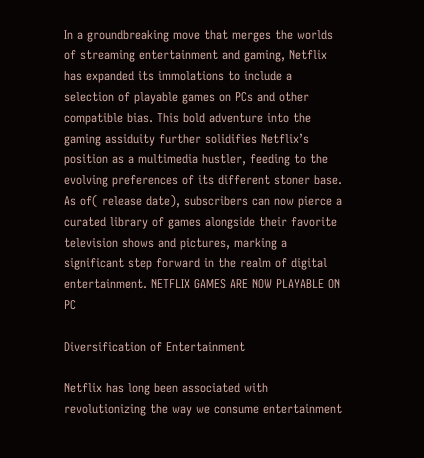In a groundbreaking move that merges the worlds of streaming entertainment and gaming, Netflix has expanded its immolations to include a selection of playable games on PCs and other compatible bias. This bold adventure into the gaming assiduity further solidifies Netflix’s position as a multimedia hustler, feeding to the evolving preferences of its different stoner base. As of( release date), subscribers can now pierce a curated library of games alongside their favorite television shows and pictures, marking a significant step forward in the realm of digital entertainment. NETFLIX GAMES ARE NOW PLAYABLE ON PC

Diversification of Entertainment

Netflix has long been associated with revolutionizing the way we consume entertainment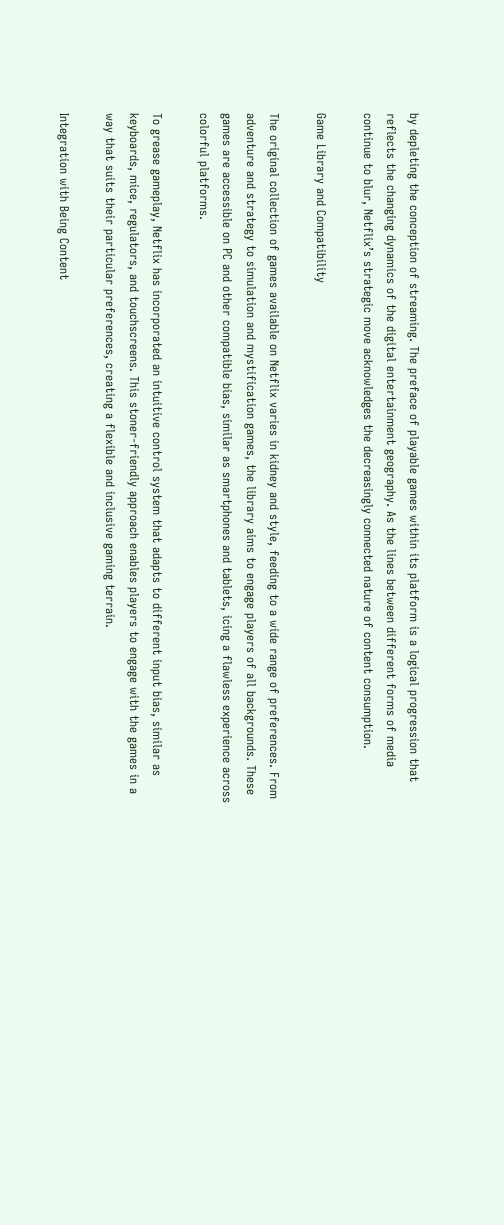by depleting the conception of streaming. The preface of playable games within its platform is a logical progression that reflects the changing dynamics of the digital entertainment geography. As the lines between different forms of media continue to blur, Netflix’s strategic move acknowledges the decreasingly connected nature of content consumption.

Game Library and Compatibility

The original collection of games available on Netflix varies in kidney and style, feeding to a wide range of preferences. From adventure and strategy to simulation and mystification games, the library aims to engage players of all backgrounds. These games are accessible on PC and other compatible bias, similar as smartphones and tablets, icing a flawless experience across colorful platforms.

To grease gameplay, Netflix has incorporated an intuitive control system that adapts to different input bias, similar as keyboards, mice, regulators, and touchscreens. This stoner-friendly approach enables players to engage with the games in a way that suits their particular preferences, creating a flexible and inclusive gaming terrain.

Integration with Being Content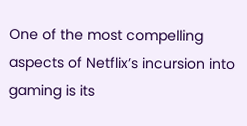One of the most compelling aspects of Netflix’s incursion into gaming is its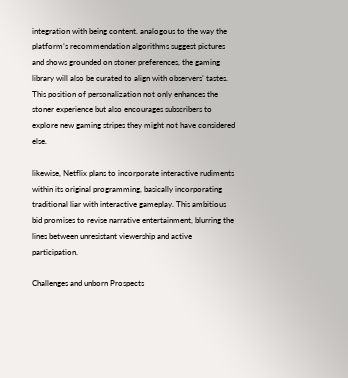integration with being content. analogous to the way the platform’s recommendation algorithms suggest pictures and shows grounded on stoner preferences, the gaming library will also be curated to align with observers’ tastes. This position of personalization not only enhances the stoner experience but also encourages subscribers to explore new gaming stripes they might not have considered else.

likewise, Netflix plans to incorporate interactive rudiments within its original programming, basically incorporating traditional liar with interactive gameplay. This ambitious bid promises to revise narrative entertainment, blurring the lines between unresistant viewership and active participation.

Challenges and unborn Prospects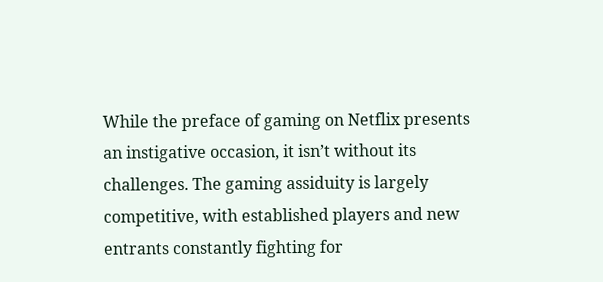While the preface of gaming on Netflix presents an instigative occasion, it isn’t without its challenges. The gaming assiduity is largely competitive, with established players and new entrants constantly fighting for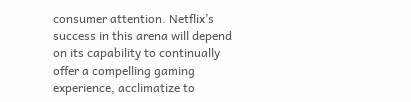consumer attention. Netflix’s success in this arena will depend on its capability to continually offer a compelling gaming experience, acclimatize to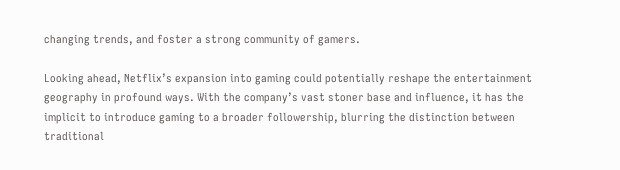changing trends, and foster a strong community of gamers.

Looking ahead, Netflix’s expansion into gaming could potentially reshape the entertainment geography in profound ways. With the company’s vast stoner base and influence, it has the implicit to introduce gaming to a broader followership, blurring the distinction between traditional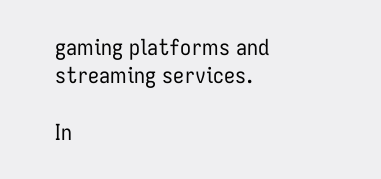gaming platforms and streaming services.

In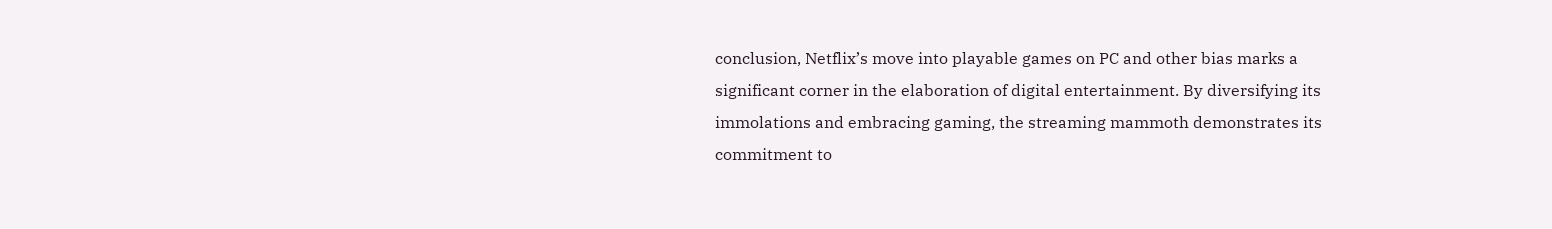conclusion, Netflix’s move into playable games on PC and other bias marks a significant corner in the elaboration of digital entertainment. By diversifying its immolations and embracing gaming, the streaming mammoth demonstrates its commitment to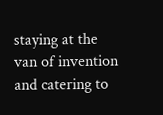staying at the van of invention and catering to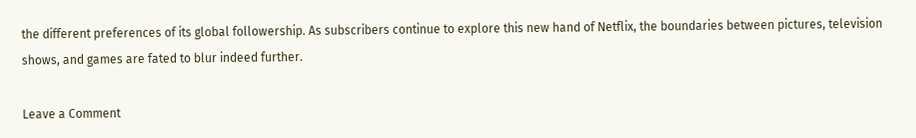the different preferences of its global followership. As subscribers continue to explore this new hand of Netflix, the boundaries between pictures, television shows, and games are fated to blur indeed further.

Leave a Comment